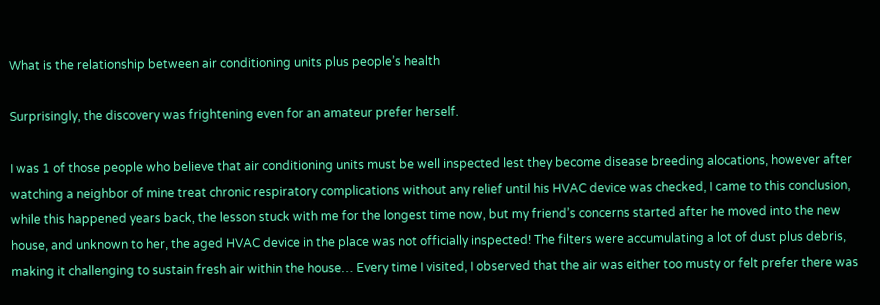What is the relationship between air conditioning units plus people’s health

Surprisingly, the discovery was frightening even for an amateur prefer herself.

I was 1 of those people who believe that air conditioning units must be well inspected lest they become disease breeding alocations, however after watching a neighbor of mine treat chronic respiratory complications without any relief until his HVAC device was checked, I came to this conclusion, while this happened years back, the lesson stuck with me for the longest time now, but my friend’s concerns started after he moved into the new house, and unknown to her, the aged HVAC device in the place was not officially inspected! The filters were accumulating a lot of dust plus debris, making it challenging to sustain fresh air within the house… Every time I visited, I observed that the air was either too musty or felt prefer there was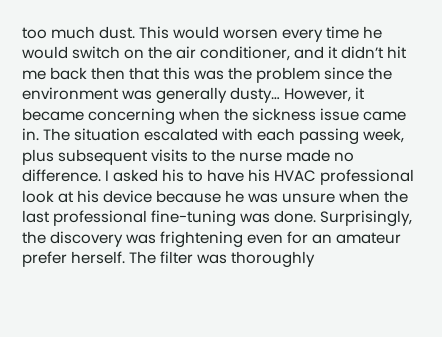too much dust. This would worsen every time he would switch on the air conditioner, and it didn’t hit me back then that this was the problem since the environment was generally dusty… However, it became concerning when the sickness issue came in. The situation escalated with each passing week, plus subsequent visits to the nurse made no difference. I asked his to have his HVAC professional look at his device because he was unsure when the last professional fine-tuning was done. Surprisingly, the discovery was frightening even for an amateur prefer herself. The filter was thoroughly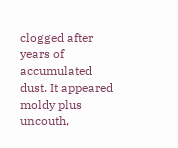clogged after years of accumulated dust. It appeared moldy plus uncouth,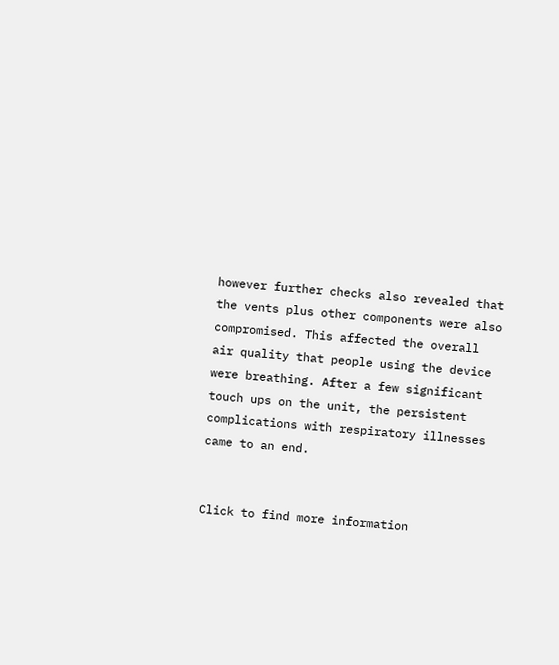however further checks also revealed that the vents plus other components were also compromised. This affected the overall air quality that people using the device were breathing. After a few significant touch ups on the unit, the persistent complications with respiratory illnesses came to an end.


Click to find more information